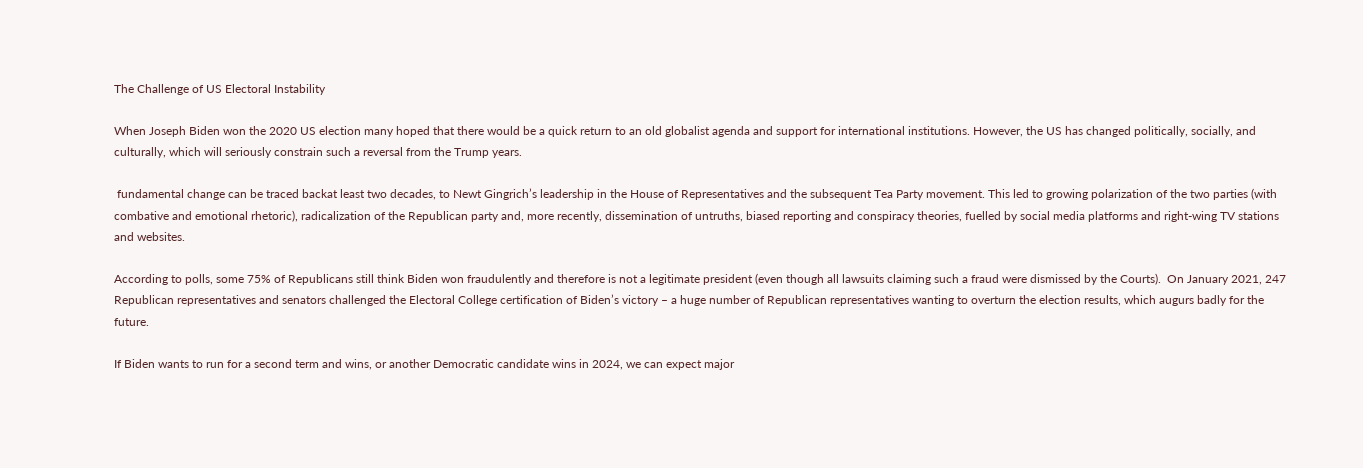The Challenge of US Electoral Instability

When Joseph Biden won the 2020 US election many hoped that there would be a quick return to an old globalist agenda and support for international institutions. However, the US has changed politically, socially, and culturally, which will seriously constrain such a reversal from the Trump years.

 fundamental change can be traced backat least two decades, to Newt Gingrich’s leadership in the House of Representatives and the subsequent Tea Party movement. This led to growing polarization of the two parties (with combative and emotional rhetoric), radicalization of the Republican party and, more recently, dissemination of untruths, biased reporting and conspiracy theories, fuelled by social media platforms and right-wing TV stations and websites.

According to polls, some 75% of Republicans still think Biden won fraudulently and therefore is not a legitimate president (even though all lawsuits claiming such a fraud were dismissed by the Courts).  On January 2021, 247 Republican representatives and senators challenged the Electoral College certification of Biden’s victory – a huge number of Republican representatives wanting to overturn the election results, which augurs badly for the future.

If Biden wants to run for a second term and wins, or another Democratic candidate wins in 2024, we can expect major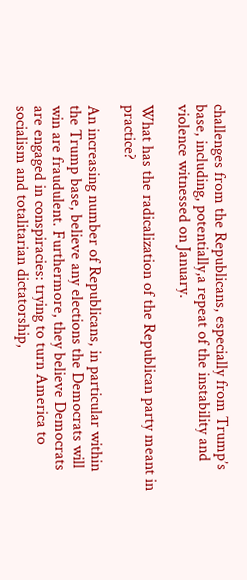challenges from the Republicans, especially from Trump’s base, including, potentially,a repeat of the instability and violence witnessed on January.

What has the radicalization of the Republican party meant in practice?

An increasing number of Republicans, in particular within the Trump base, believe any elections the Democrats will win are fraudulent. Furthermore, they believe Democrats are engaged in conspiracies: trying to turn America to socialism and totalitarian dictatorship,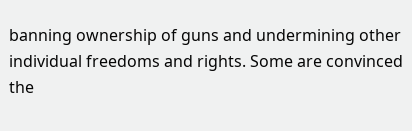banning ownership of guns and undermining other individual freedoms and rights. Some are convinced the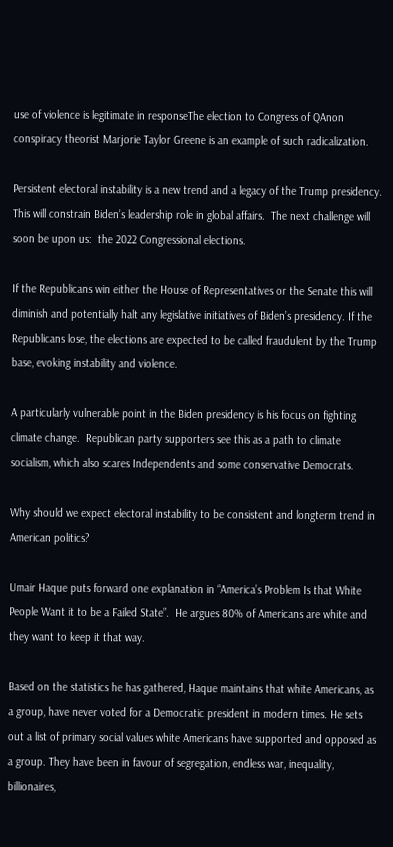use of violence is legitimate in responseThe election to Congress of QAnon conspiracy theorist Marjorie Taylor Greene is an example of such radicalization.

Persistent electoral instability is a new trend and a legacy of the Trump presidency.  This will constrain Biden’s leadership role in global affairs.  The next challenge will soon be upon us:  the 2022 Congressional elections.

If the Republicans win either the House of Representatives or the Senate this will diminish and potentially halt any legislative initiatives of Biden’s presidency. If the Republicans lose, the elections are expected to be called fraudulent by the Trump base, evoking instability and violence.

A particularly vulnerable point in the Biden presidency is his focus on fighting climate change.  Republican party supporters see this as a path to climate socialism, which also scares Independents and some conservative Democrats.

Why should we expect electoral instability to be consistent and longterm trend in American politics?

Umair Haque puts forward one explanation in “America’s Problem Is that White People Want it to be a Failed State”.  He argues 80% of Americans are white and they want to keep it that way.

Based on the statistics he has gathered, Haque maintains that white Americans, as a group, have never voted for a Democratic president in modern times. He sets out a list of primary social values white Americans have supported and opposed as a group. They have been in favour of segregation, endless war, inequality, billionaires,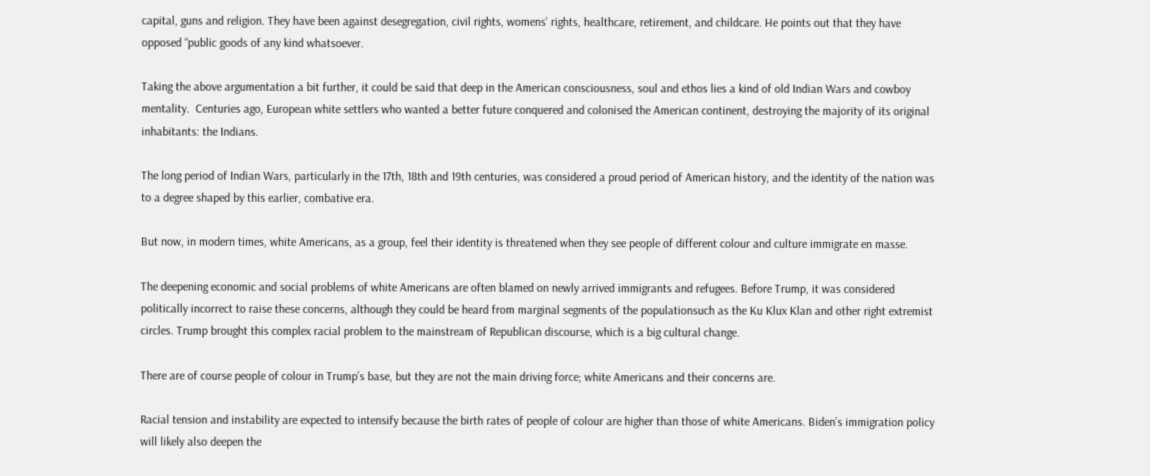capital, guns and religion. They have been against desegregation, civil rights, womens‘ rights, healthcare, retirement, and childcare. He points out that they have opposed “public goods of any kind whatsoever.

Taking the above argumentation a bit further, it could be said that deep in the American consciousness, soul and ethos lies a kind of old Indian Wars and cowboy mentality.  Centuries ago, European white settlers who wanted a better future conquered and colonised the American continent, destroying the majority of its original inhabitants: the Indians.

The long period of Indian Wars, particularly in the 17th, 18th and 19th centuries, was considered a proud period of American history, and the identity of the nation was to a degree shaped by this earlier, combative era.

But now, in modern times, white Americans, as a group, feel their identity is threatened when they see people of different colour and culture immigrate en masse.

The deepening economic and social problems of white Americans are often blamed on newly arrived immigrants and refugees. Before Trump, it was considered politically incorrect to raise these concerns, although they could be heard from marginal segments of the populationsuch as the Ku Klux Klan and other right extremist circles. Trump brought this complex racial problem to the mainstream of Republican discourse, which is a big cultural change.

There are of course people of colour in Trump’s base, but they are not the main driving force; white Americans and their concerns are.

Racial tension and instability are expected to intensify because the birth rates of people of colour are higher than those of white Americans. Biden’s immigration policy will likely also deepen the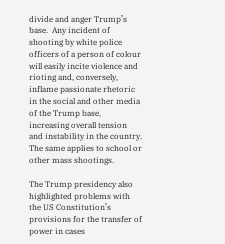divide and anger Trump’s base.  Any incident of shooting by white police officers of a person of colour will easily incite violence and rioting and, conversely, inflame passionate rhetoric in the social and other media of the Trump base, increasing overall tension and instability in the country. The same applies to school or other mass shootings.

The Trump presidency also highlighted problems with the US Constitution’s provisions for the transfer of power in cases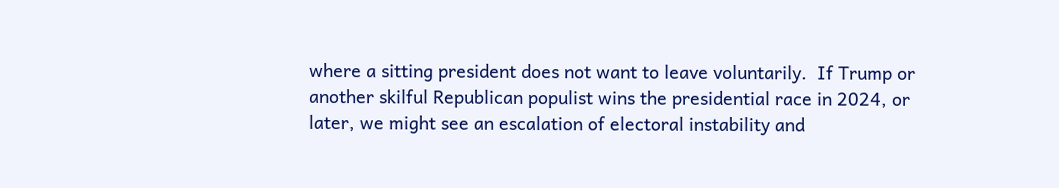where a sitting president does not want to leave voluntarily.  If Trump or another skilful Republican populist wins the presidential race in 2024, or later, we might see an escalation of electoral instability and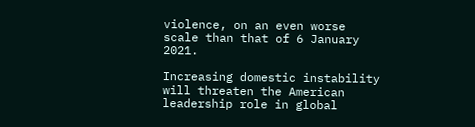violence, on an even worse scale than that of 6 January 2021.

Increasing domestic instability will threaten the American leadership role in global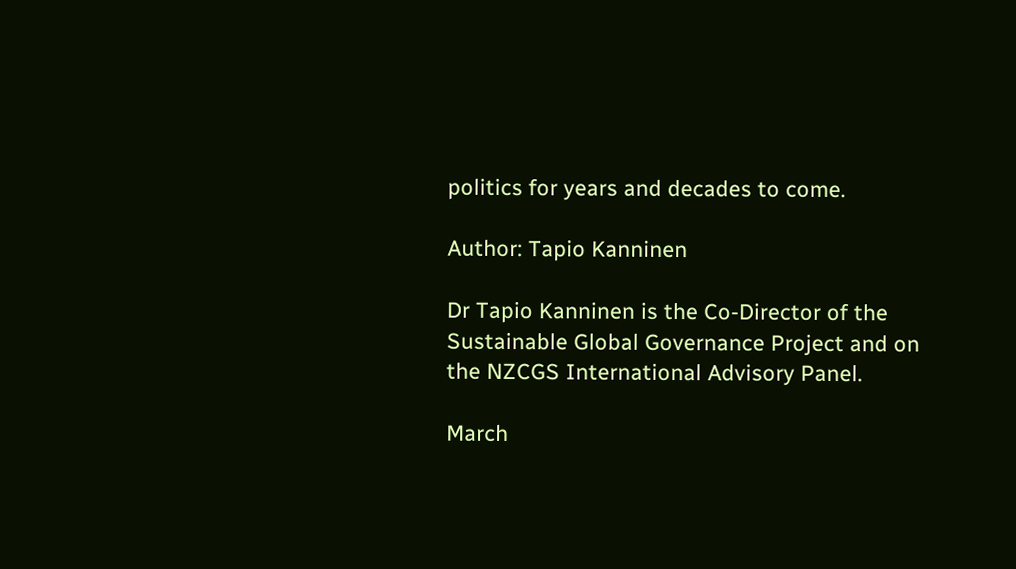politics for years and decades to come.

Author: Tapio Kanninen

Dr Tapio Kanninen is the Co-Director of the Sustainable Global Governance Project and on the NZCGS International Advisory Panel.

March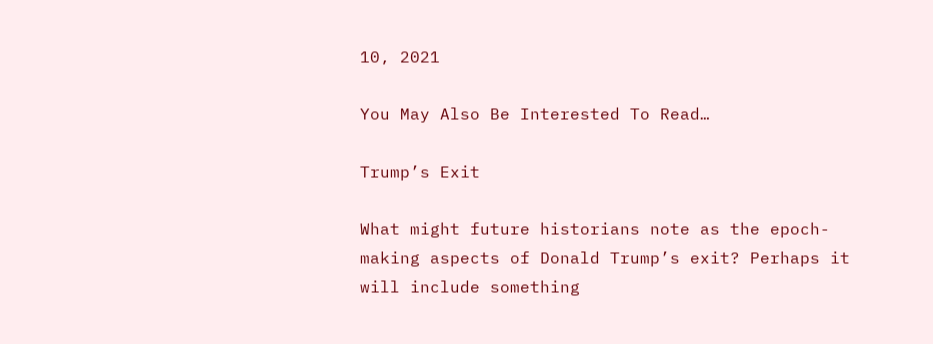10, 2021

You May Also Be Interested To Read…

Trump’s Exit

What might future historians note as the epoch-making aspects of Donald Trump’s exit? Perhaps it will include something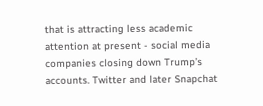that is attracting less academic attention at present - social media companies closing down Trump’s accounts. Twitter and later Snapchat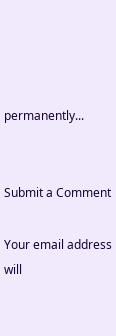permanently...


Submit a Comment

Your email address will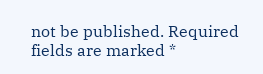not be published. Required fields are marked *